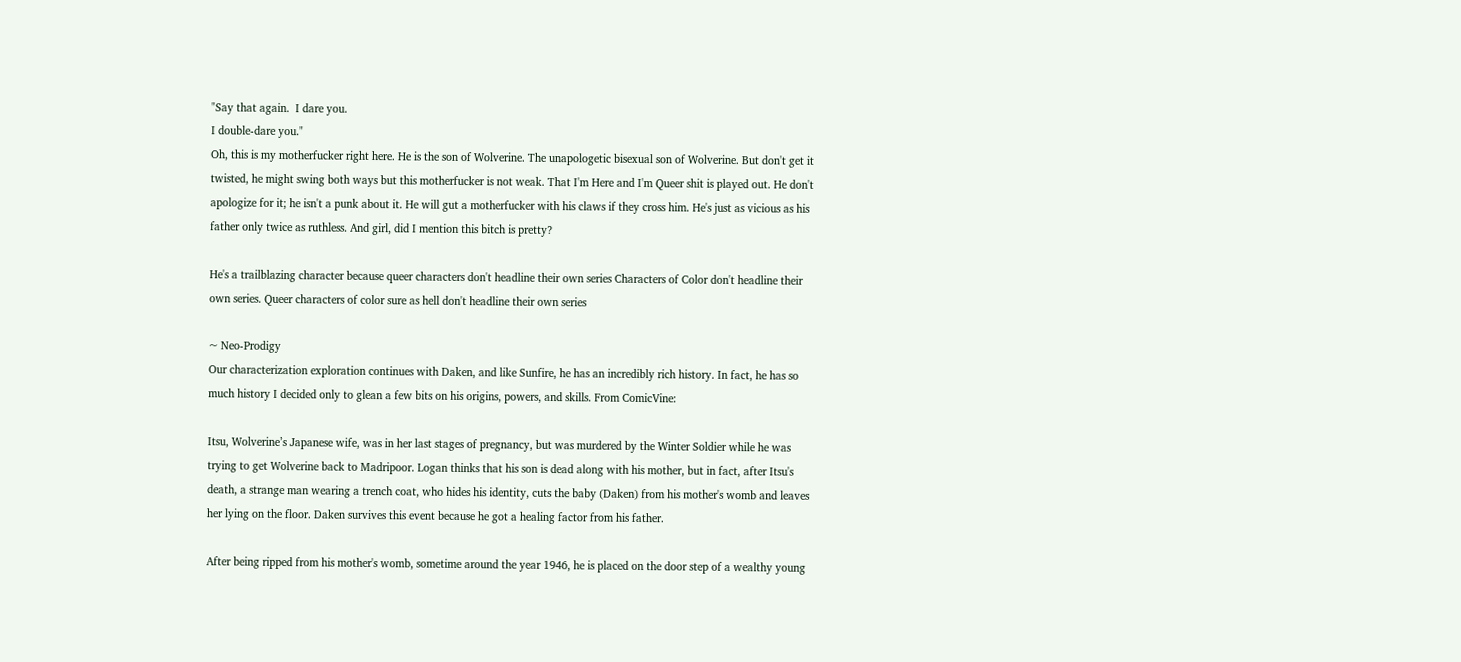"Say that again.  I dare you.
I double-dare you."
Oh, this is my motherfucker right here. He is the son of Wolverine. The unapologetic bisexual son of Wolverine. But don't get it twisted, he might swing both ways but this motherfucker is not weak. That I'm Here and I'm Queer shit is played out. He don't apologize for it; he isn't a punk about it. He will gut a motherfucker with his claws if they cross him. He's just as vicious as his father only twice as ruthless. And girl, did I mention this bitch is pretty?

He's a trailblazing character because queer characters don't headline their own series Characters of Color don't headline their own series. Queer characters of color sure as hell don't headline their own series

~ Neo-Prodigy
Our characterization exploration continues with Daken, and like Sunfire, he has an incredibly rich history. In fact, he has so much history I decided only to glean a few bits on his origins, powers, and skills. From ComicVine:

Itsu, Wolverine’s Japanese wife, was in her last stages of pregnancy, but was murdered by the Winter Soldier while he was trying to get Wolverine back to Madripoor. Logan thinks that his son is dead along with his mother, but in fact, after Itsu's death, a strange man wearing a trench coat, who hides his identity, cuts the baby (Daken) from his mother's womb and leaves her lying on the floor. Daken survives this event because he got a healing factor from his father.

After being ripped from his mother's womb, sometime around the year 1946, he is placed on the door step of a wealthy young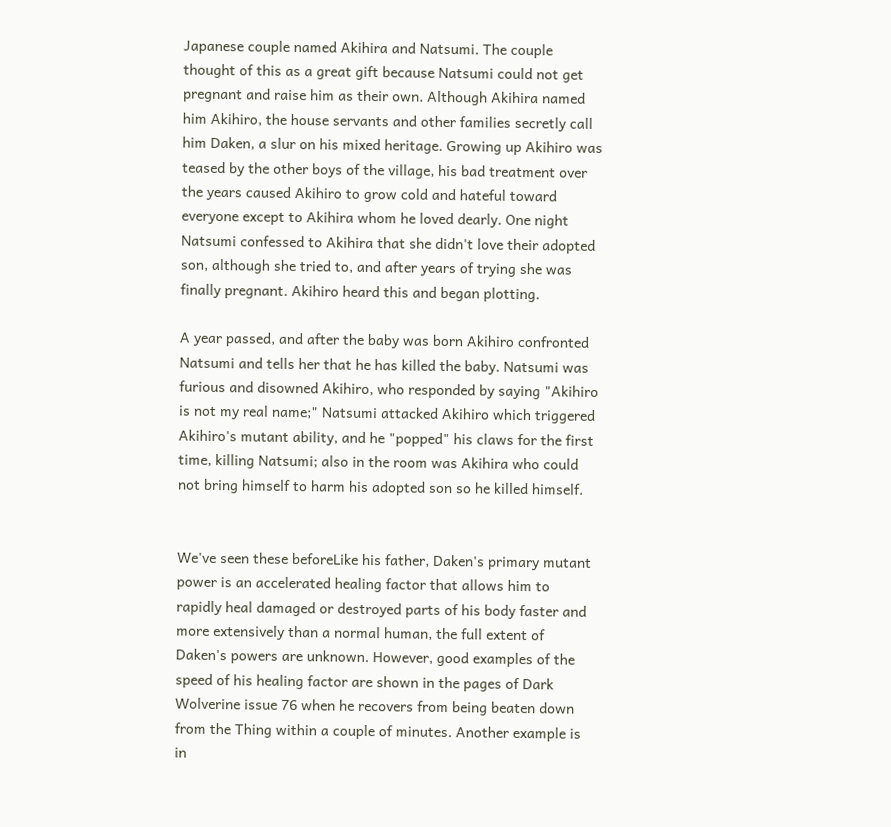Japanese couple named Akihira and Natsumi. The couple thought of this as a great gift because Natsumi could not get pregnant and raise him as their own. Although Akihira named him Akihiro, the house servants and other families secretly call him Daken, a slur on his mixed heritage. Growing up Akihiro was teased by the other boys of the village, his bad treatment over the years caused Akihiro to grow cold and hateful toward everyone except to Akihira whom he loved dearly. One night Natsumi confessed to Akihira that she didn't love their adopted son, although she tried to, and after years of trying she was finally pregnant. Akihiro heard this and began plotting.

A year passed, and after the baby was born Akihiro confronted Natsumi and tells her that he has killed the baby. Natsumi was furious and disowned Akihiro, who responded by saying "Akihiro is not my real name;" Natsumi attacked Akihiro which triggered Akihiro's mutant ability, and he "popped" his claws for the first time, killing Natsumi; also in the room was Akihira who could not bring himself to harm his adopted son so he killed himself.


We've seen these beforeLike his father, Daken's primary mutant power is an accelerated healing factor that allows him to rapidly heal damaged or destroyed parts of his body faster and more extensively than a normal human, the full extent of Daken's powers are unknown. However, good examples of the speed of his healing factor are shown in the pages of Dark Wolverine issue 76 when he recovers from being beaten down from the Thing within a couple of minutes. Another example is in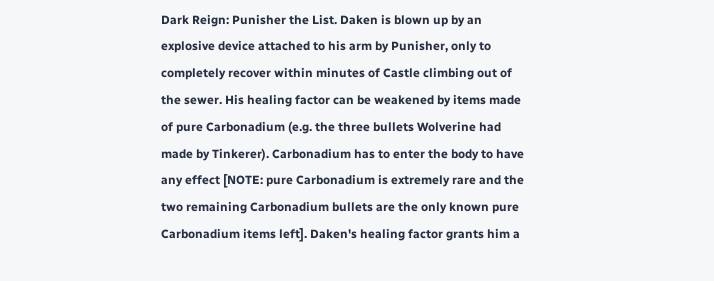Dark Reign: Punisher the List. Daken is blown up by an explosive device attached to his arm by Punisher, only to completely recover within minutes of Castle climbing out of the sewer. His healing factor can be weakened by items made of pure Carbonadium (e.g. the three bullets Wolverine had made by Tinkerer). Carbonadium has to enter the body to have any effect [NOTE: pure Carbonadium is extremely rare and the two remaining Carbonadium bullets are the only known pure Carbonadium items left]. Daken's healing factor grants him a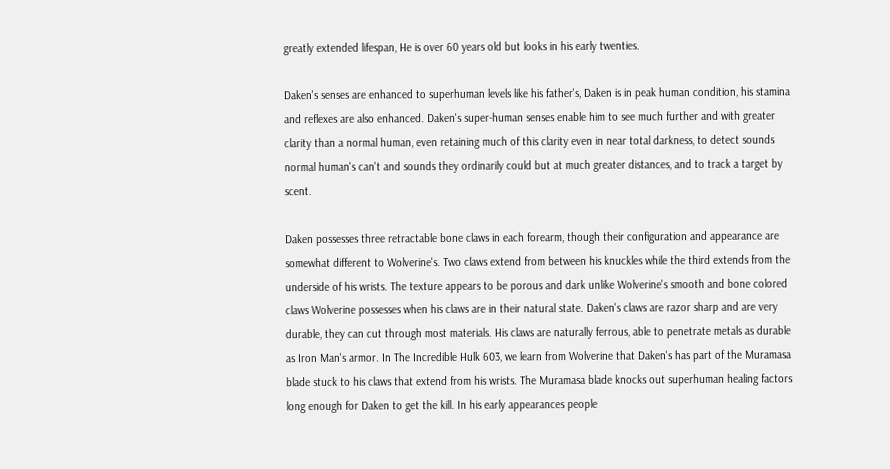greatly extended lifespan, He is over 60 years old but looks in his early twenties.

Daken's senses are enhanced to superhuman levels like his father's, Daken is in peak human condition, his stamina and reflexes are also enhanced. Daken's super-human senses enable him to see much further and with greater clarity than a normal human, even retaining much of this clarity even in near total darkness, to detect sounds normal human's can't and sounds they ordinarily could but at much greater distances, and to track a target by scent.

Daken possesses three retractable bone claws in each forearm, though their configuration and appearance are somewhat different to Wolverine's. Two claws extend from between his knuckles while the third extends from the underside of his wrists. The texture appears to be porous and dark unlike Wolverine's smooth and bone colored claws Wolverine possesses when his claws are in their natural state. Daken's claws are razor sharp and are very durable, they can cut through most materials. His claws are naturally ferrous, able to penetrate metals as durable as Iron Man's armor. In The Incredible Hulk 603, we learn from Wolverine that Daken's has part of the Muramasa blade stuck to his claws that extend from his wrists. The Muramasa blade knocks out superhuman healing factors long enough for Daken to get the kill. In his early appearances people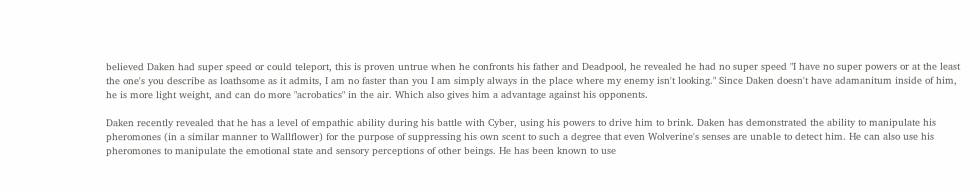believed Daken had super speed or could teleport, this is proven untrue when he confronts his father and Deadpool, he revealed he had no super speed "I have no super powers or at the least the one's you describe as loathsome as it admits, I am no faster than you I am simply always in the place where my enemy isn't looking." Since Daken doesn't have adamanitum inside of him, he is more light weight, and can do more "acrobatics" in the air. Which also gives him a advantage against his opponents.

Daken recently revealed that he has a level of empathic ability during his battle with Cyber, using his powers to drive him to brink. Daken has demonstrated the ability to manipulate his pheromones (in a similar manner to Wallflower) for the purpose of suppressing his own scent to such a degree that even Wolverine's senses are unable to detect him. He can also use his pheromones to manipulate the emotional state and sensory perceptions of other beings. He has been known to use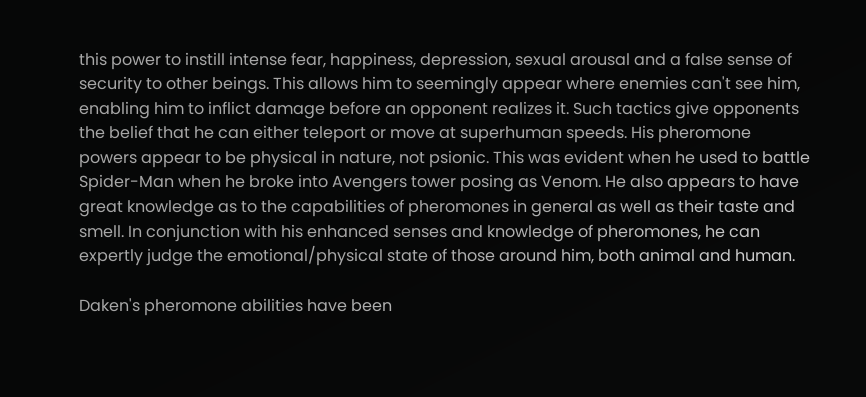this power to instill intense fear, happiness, depression, sexual arousal and a false sense of security to other beings. This allows him to seemingly appear where enemies can't see him, enabling him to inflict damage before an opponent realizes it. Such tactics give opponents the belief that he can either teleport or move at superhuman speeds. His pheromone powers appear to be physical in nature, not psionic. This was evident when he used to battle Spider-Man when he broke into Avengers tower posing as Venom. He also appears to have great knowledge as to the capabilities of pheromones in general as well as their taste and smell. In conjunction with his enhanced senses and knowledge of pheromones, he can expertly judge the emotional/physical state of those around him, both animal and human.

Daken's pheromone abilities have been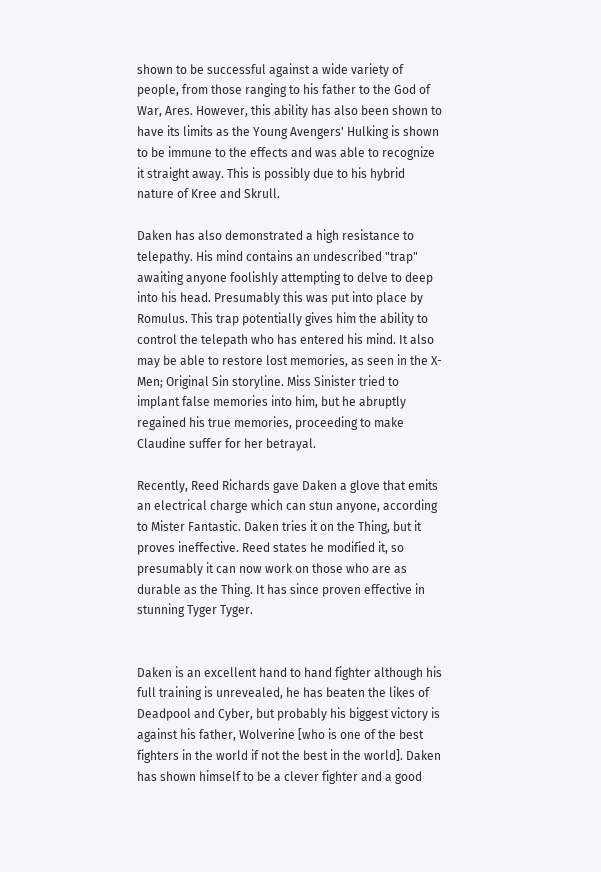shown to be successful against a wide variety of people, from those ranging to his father to the God of War, Ares. However, this ability has also been shown to have its limits as the Young Avengers' Hulking is shown to be immune to the effects and was able to recognize it straight away. This is possibly due to his hybrid nature of Kree and Skrull.

Daken has also demonstrated a high resistance to telepathy. His mind contains an undescribed "trap" awaiting anyone foolishly attempting to delve to deep into his head. Presumably this was put into place by Romulus. This trap potentially gives him the ability to control the telepath who has entered his mind. It also may be able to restore lost memories, as seen in the X-Men; Original Sin storyline. Miss Sinister tried to implant false memories into him, but he abruptly regained his true memories, proceeding to make Claudine suffer for her betrayal.

Recently, Reed Richards gave Daken a glove that emits an electrical charge which can stun anyone, according to Mister Fantastic. Daken tries it on the Thing, but it proves ineffective. Reed states he modified it, so presumably it can now work on those who are as durable as the Thing. It has since proven effective in stunning Tyger Tyger.


Daken is an excellent hand to hand fighter although his full training is unrevealed, he has beaten the likes of Deadpool and Cyber, but probably his biggest victory is against his father, Wolverine [who is one of the best fighters in the world if not the best in the world]. Daken has shown himself to be a clever fighter and a good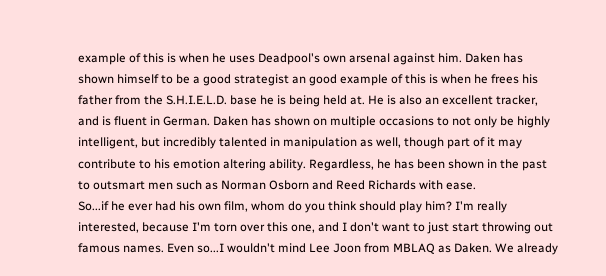example of this is when he uses Deadpool's own arsenal against him. Daken has shown himself to be a good strategist an good example of this is when he frees his father from the S.H.I.E.L.D. base he is being held at. He is also an excellent tracker, and is fluent in German. Daken has shown on multiple occasions to not only be highly intelligent, but incredibly talented in manipulation as well, though part of it may contribute to his emotion altering ability. Regardless, he has been shown in the past to outsmart men such as Norman Osborn and Reed Richards with ease.
So...if he ever had his own film, whom do you think should play him? I'm really interested, because I'm torn over this one, and I don't want to just start throwing out famous names. Even so...I wouldn't mind Lee Joon from MBLAQ as Daken. We already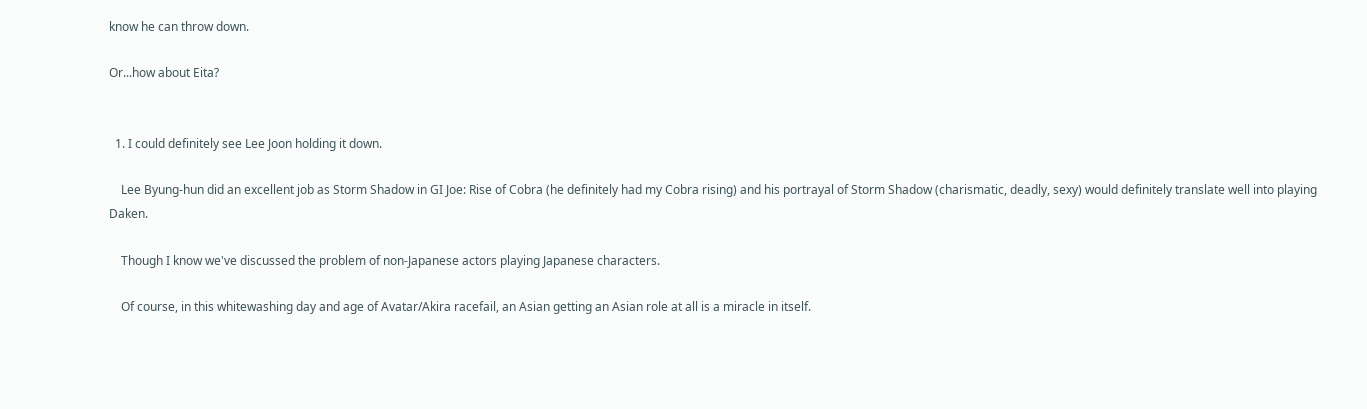know he can throw down.

Or...how about Eita?


  1. I could definitely see Lee Joon holding it down.

    Lee Byung-hun did an excellent job as Storm Shadow in GI Joe: Rise of Cobra (he definitely had my Cobra rising) and his portrayal of Storm Shadow (charismatic, deadly, sexy) would definitely translate well into playing Daken.

    Though I know we've discussed the problem of non-Japanese actors playing Japanese characters.

    Of course, in this whitewashing day and age of Avatar/Akira racefail, an Asian getting an Asian role at all is a miracle in itself.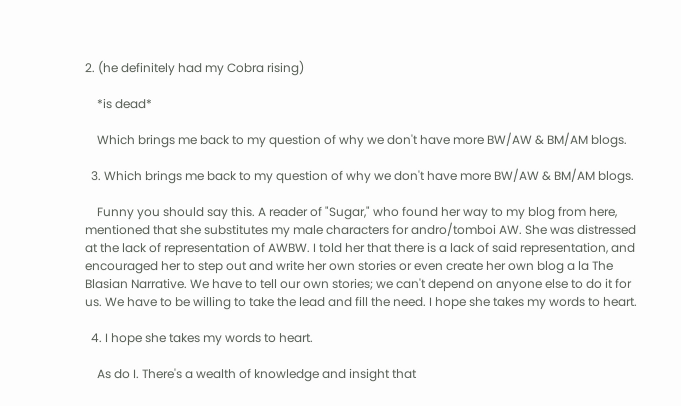2. (he definitely had my Cobra rising)

    *is dead*

    Which brings me back to my question of why we don't have more BW/AW & BM/AM blogs.

  3. Which brings me back to my question of why we don't have more BW/AW & BM/AM blogs.

    Funny you should say this. A reader of "Sugar," who found her way to my blog from here, mentioned that she substitutes my male characters for andro/tomboi AW. She was distressed at the lack of representation of AWBW. I told her that there is a lack of said representation, and encouraged her to step out and write her own stories or even create her own blog a la The Blasian Narrative. We have to tell our own stories; we can't depend on anyone else to do it for us. We have to be willing to take the lead and fill the need. I hope she takes my words to heart.

  4. I hope she takes my words to heart.

    As do I. There's a wealth of knowledge and insight that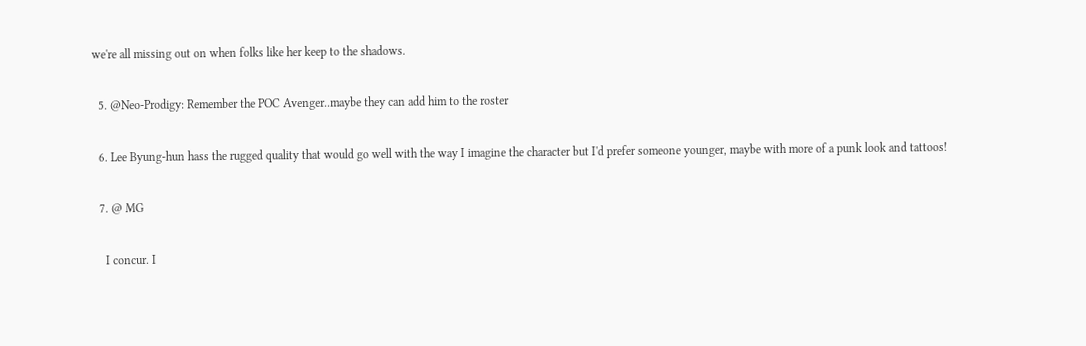we're all missing out on when folks like her keep to the shadows.

  5. @Neo-Prodigy: Remember the POC Avenger..maybe they can add him to the roster

  6. Lee Byung-hun hass the rugged quality that would go well with the way I imagine the character but I'd prefer someone younger, maybe with more of a punk look and tattoos!

  7. @ MG

    I concur. I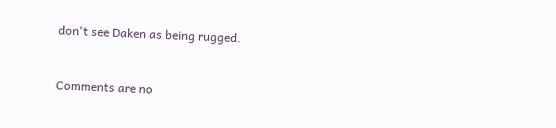don't see Daken as being rugged.


Comments are no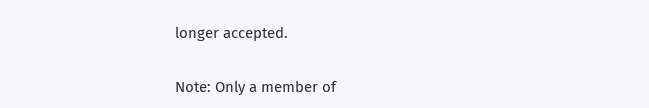longer accepted.

Note: Only a member of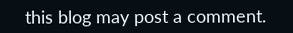this blog may post a comment.